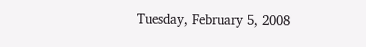Tuesday, February 5, 2008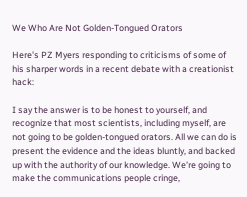We Who Are Not Golden-Tongued Orators

Here's PZ Myers responding to criticisms of some of his sharper words in a recent debate with a creationist hack:

I say the answer is to be honest to yourself, and recognize that most scientists, including myself, are not going to be golden-tongued orators. All we can do is present the evidence and the ideas bluntly, and backed up with the authority of our knowledge. We're going to make the communications people cringe,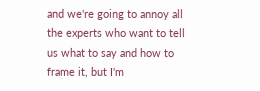and we're going to annoy all the experts who want to tell us what to say and how to frame it, but I'm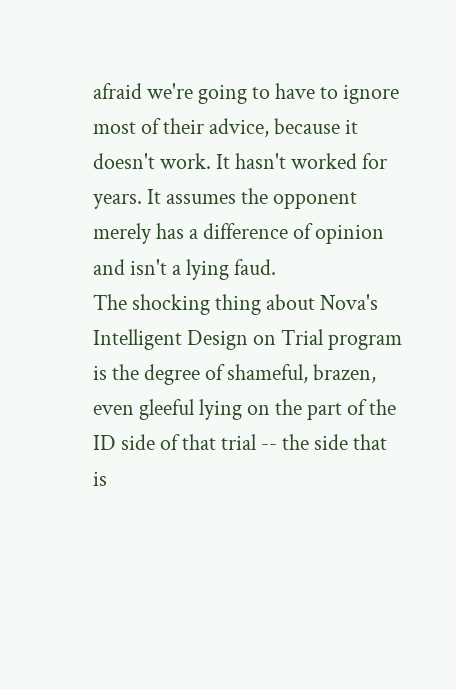afraid we're going to have to ignore most of their advice, because it doesn't work. It hasn't worked for years. It assumes the opponent merely has a difference of opinion and isn't a lying faud.
The shocking thing about Nova's Intelligent Design on Trial program is the degree of shameful, brazen, even gleeful lying on the part of the ID side of that trial -- the side that is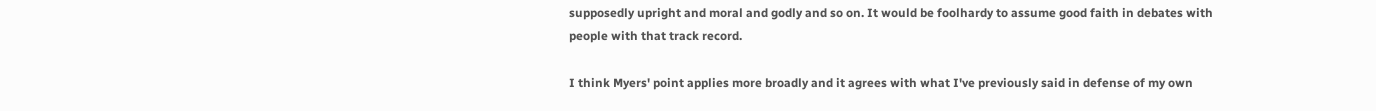supposedly upright and moral and godly and so on. It would be foolhardy to assume good faith in debates with people with that track record.

I think Myers' point applies more broadly and it agrees with what I've previously said in defense of my own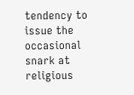tendency to issue the occasional snark at religious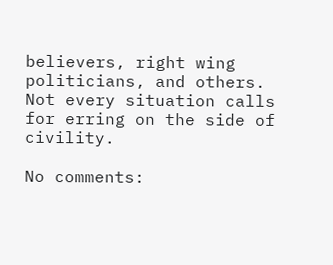believers, right wing politicians, and others. Not every situation calls for erring on the side of civility.

No comments: